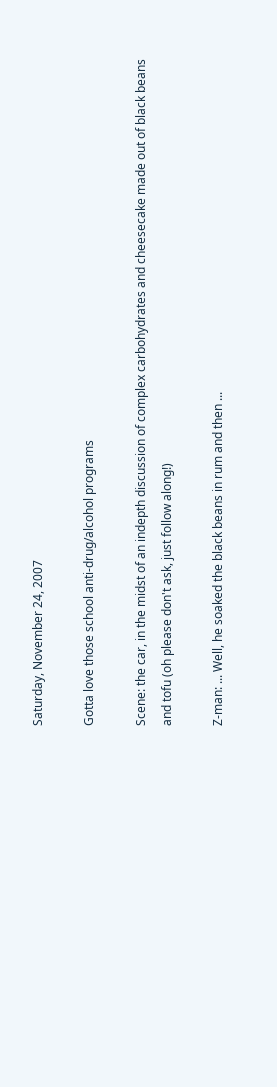Saturday, November 24, 2007

Gotta love those school anti-drug/alcohol programs

Scene: the car, in the midst of an indepth discussion of complex carbohydrates and cheesecake made out of black beans and tofu (oh please don't ask, just follow along!)

Z-man: ... Well, he soaked the black beans in rum and then ...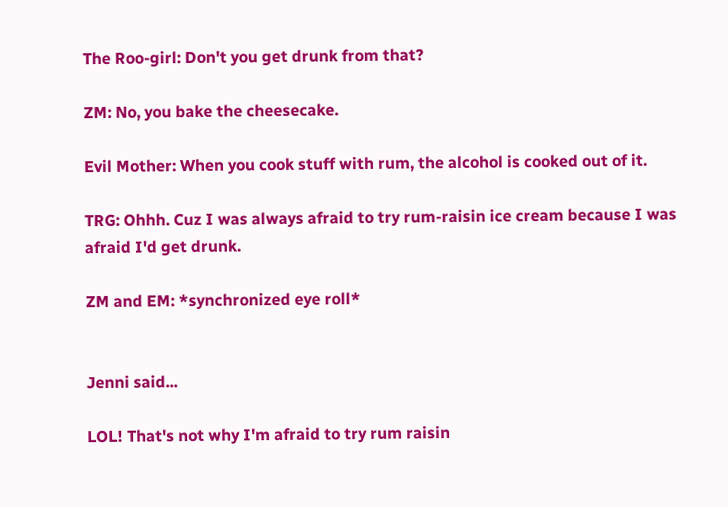The Roo-girl: Don't you get drunk from that?

ZM: No, you bake the cheesecake.

Evil Mother: When you cook stuff with rum, the alcohol is cooked out of it.

TRG: Ohhh. Cuz I was always afraid to try rum-raisin ice cream because I was afraid I'd get drunk.

ZM and EM: *synchronized eye roll*


Jenni said...

LOL! That's not why I'm afraid to try rum raisin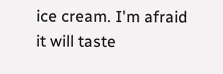ice cream. I'm afraid it will taste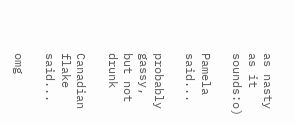as nasty as it sounds:o)

Pamela said...

probably gassy, but not drunk

Canadian flake said...

omg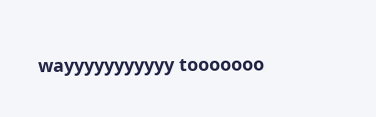wayyyyyyyyyyy tooooooo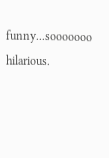funny...sooooooo hilarious.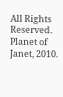All Rights Reserved. Planet of Janet, 2010.